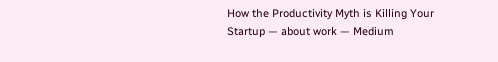How the Productivity Myth is Killing Your Startup — about work — Medium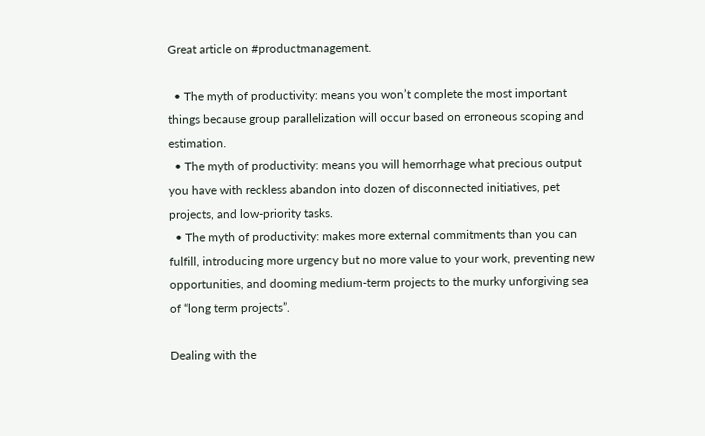Great article on #productmanagement.

  • The myth of productivity: means you won’t complete the most important things because group parallelization will occur based on erroneous scoping and estimation.
  • The myth of productivity: means you will hemorrhage what precious output you have with reckless abandon into dozen of disconnected initiatives, pet projects, and low-priority tasks.
  • The myth of productivity: makes more external commitments than you can fulfill, introducing more urgency but no more value to your work, preventing new opportunities, and dooming medium-term projects to the murky unforgiving sea of “long term projects”.

Dealing with the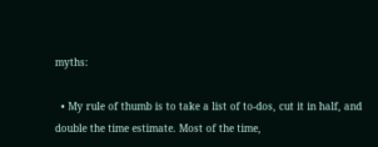myths:

  • My rule of thumb is to take a list of to-dos, cut it in half, and double the time estimate. Most of the time,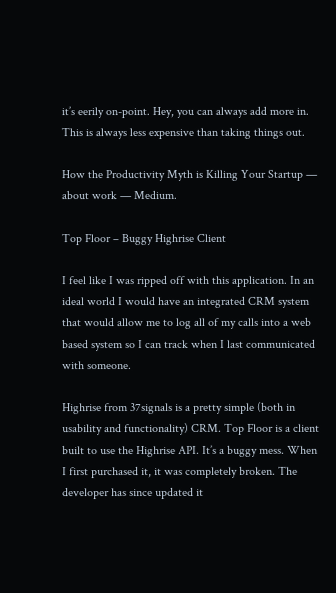it’s eerily on-point. Hey, you can always add more in. This is always less expensive than taking things out.

How the Productivity Myth is Killing Your Startup — about work — Medium.

Top Floor – Buggy Highrise Client

I feel like I was ripped off with this application. In an ideal world I would have an integrated CRM system that would allow me to log all of my calls into a web based system so I can track when I last communicated with someone.

Highrise from 37signals is a pretty simple (both in usability and functionality) CRM. Top Floor is a client built to use the Highrise API. It’s a buggy mess. When I first purchased it, it was completely broken. The developer has since updated it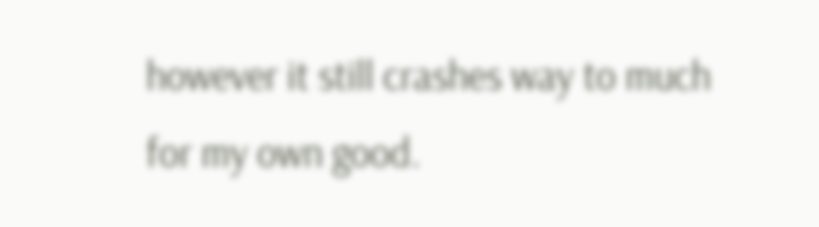however it still crashes way to much for my own good.